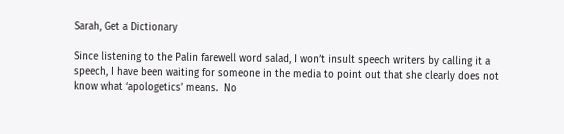Sarah, Get a Dictionary

Since listening to the Palin farewell word salad, I won’t insult speech writers by calling it a speech, I have been waiting for someone in the media to point out that she clearly does not know what ‘apologetics’ means.  No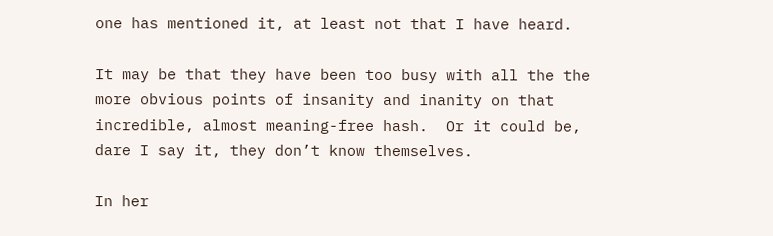one has mentioned it, at least not that I have heard.

It may be that they have been too busy with all the the more obvious points of insanity and inanity on that incredible, almost meaning-free hash.  Or it could be, dare I say it, they don’t know themselves.

In her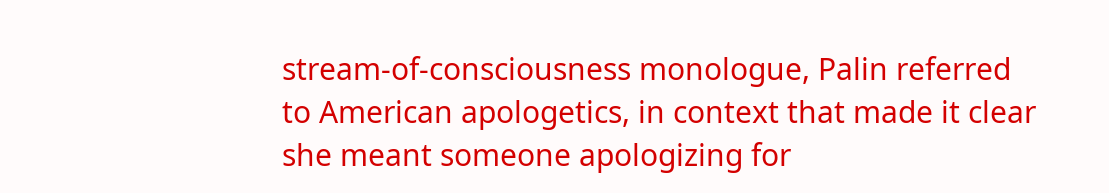stream-of-consciousness monologue, Palin referred to American apologetics, in context that made it clear she meant someone apologizing for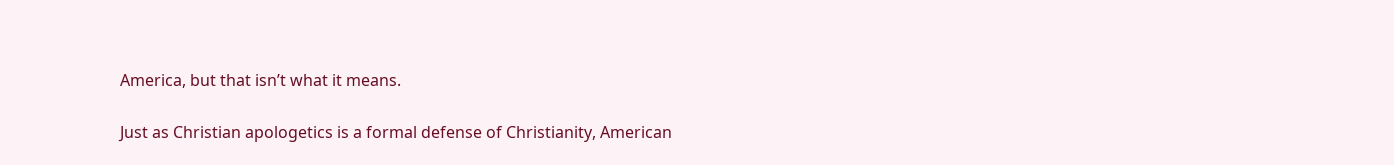America, but that isn’t what it means.

Just as Christian apologetics is a formal defense of Christianity, American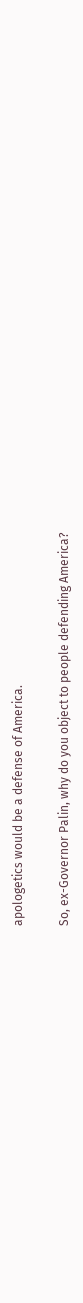apologetics would be a defense of America.

So, ex-Governor Palin, why do you object to people defending America?